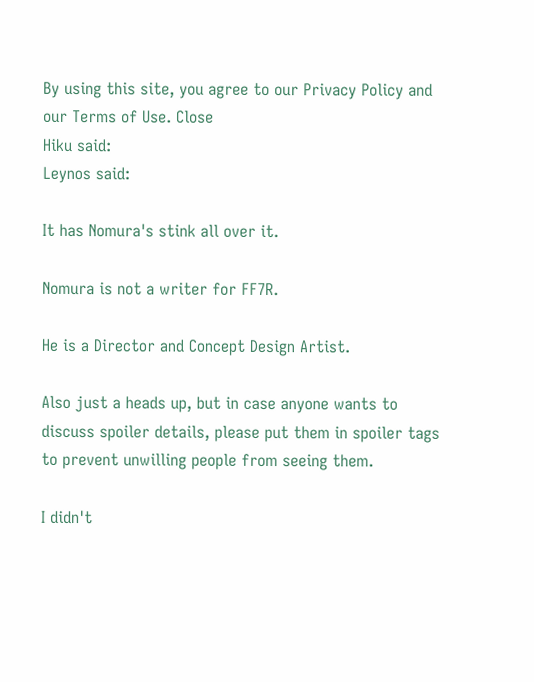By using this site, you agree to our Privacy Policy and our Terms of Use. Close
Hiku said:
Leynos said:

It has Nomura's stink all over it.

Nomura is not a writer for FF7R.

He is a Director and Concept Design Artist.

Also just a heads up, but in case anyone wants to discuss spoiler details, please put them in spoiler tags to prevent unwilling people from seeing them.

I didn't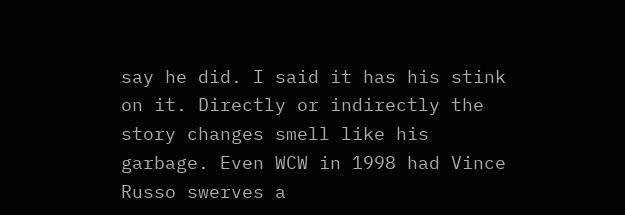say he did. I said it has his stink on it. Directly or indirectly the story changes smell like his garbage. Even WCW in 1998 had Vince Russo swerves a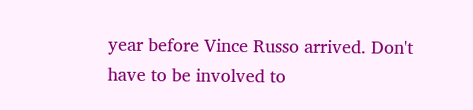year before Vince Russo arrived. Don't have to be involved to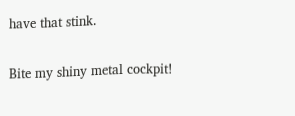have that stink.

Bite my shiny metal cockpit!